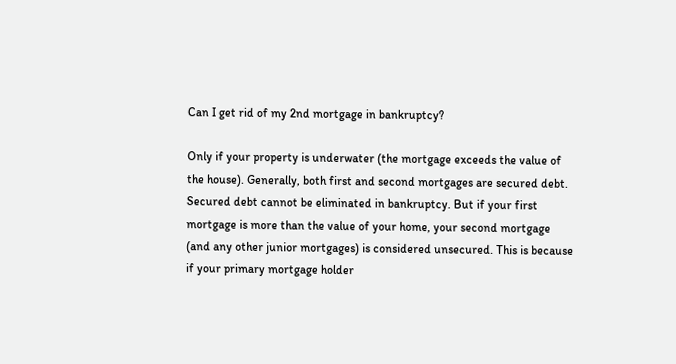Can I get rid of my 2nd mortgage in bankruptcy?

Only if your property is underwater (the mortgage exceeds the value of the house). Generally, both first and second mortgages are secured debt. Secured debt cannot be eliminated in bankruptcy. But if your first mortgage is more than the value of your home, your second mortgage (and any other junior mortgages) is considered unsecured. This is because if your primary mortgage holder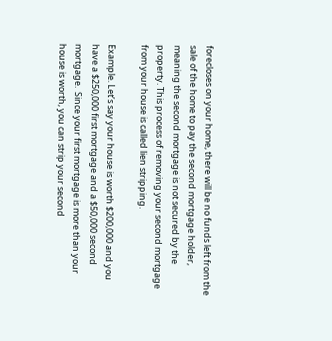forecloses on your home, there will be no funds left from the sale of the home to pay the second mortgage holder, meaning the second mortgage is not secured by the property. This process of removing your second mortgage from your house is called lien stripping.

Example. Let’s say your house is worth $200,000 and you have a $250,000 first mortgage and a $50,000 second mortgage.  Since your first mortgage is more than your house is worth, you can strip your second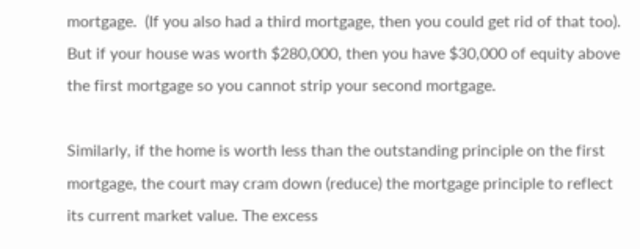mortgage.  (If you also had a third mortgage, then you could get rid of that too).  But if your house was worth $280,000, then you have $30,000 of equity above the first mortgage so you cannot strip your second mortgage.

Similarly, if the home is worth less than the outstanding principle on the first mortgage, the court may cram down (reduce) the mortgage principle to reflect its current market value. The excess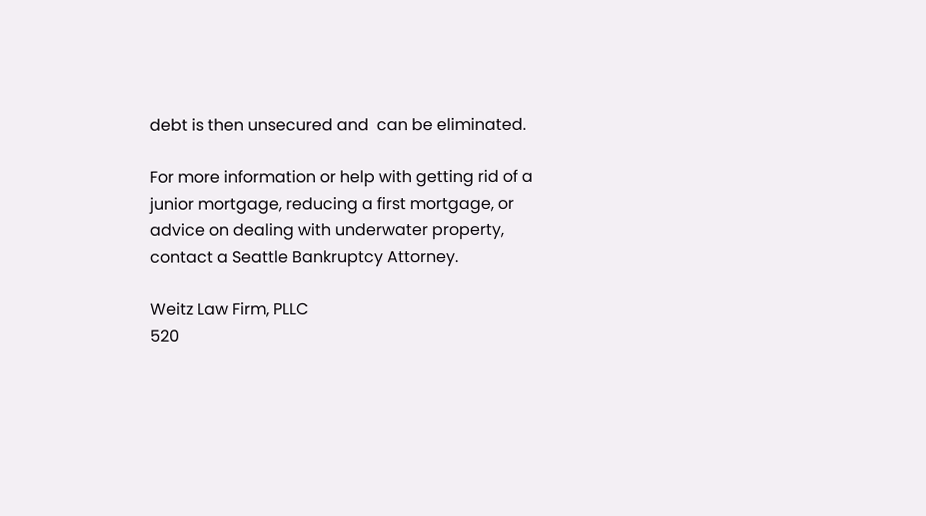debt is then unsecured and  can be eliminated.

For more information or help with getting rid of a junior mortgage, reducing a first mortgage, or advice on dealing with underwater property, contact a Seattle Bankruptcy Attorney.

Weitz Law Firm, PLLC
520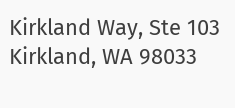Kirkland Way, Ste 103
Kirkland, WA 98033